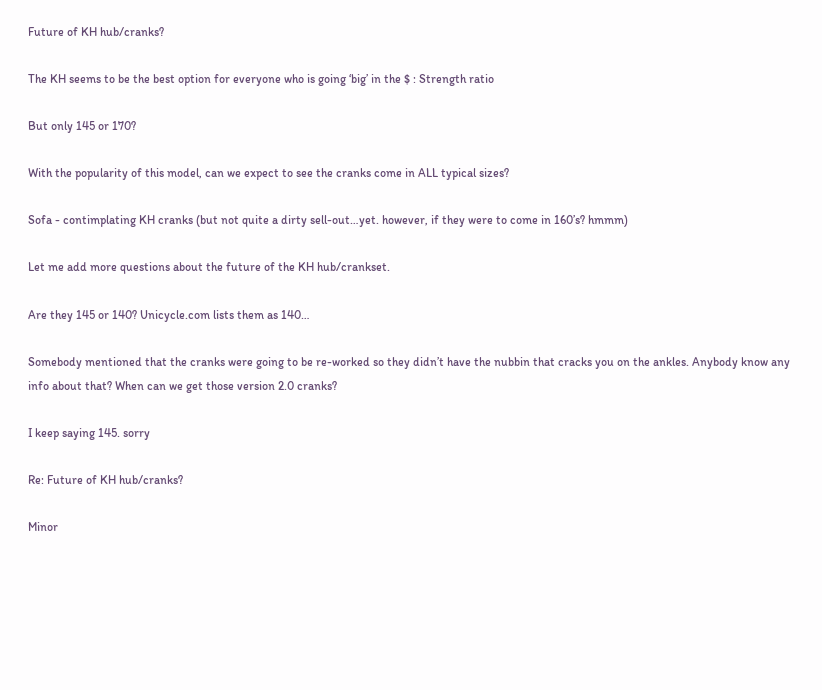Future of KH hub/cranks?

The KH seems to be the best option for everyone who is going ‘big’ in the $ : Strength ratio

But only 145 or 170?

With the popularity of this model, can we expect to see the cranks come in ALL typical sizes?

Sofa - contimplating KH cranks (but not quite a dirty sell-out…yet. however, if they were to come in 160’s? hmmm)

Let me add more questions about the future of the KH hub/crankset.

Are they 145 or 140? Unicycle.com lists them as 140…

Somebody mentioned that the cranks were going to be re-worked so they didn’t have the nubbin that cracks you on the ankles. Anybody know any info about that? When can we get those version 2.0 cranks?

I keep saying 145. sorry

Re: Future of KH hub/cranks?

Minor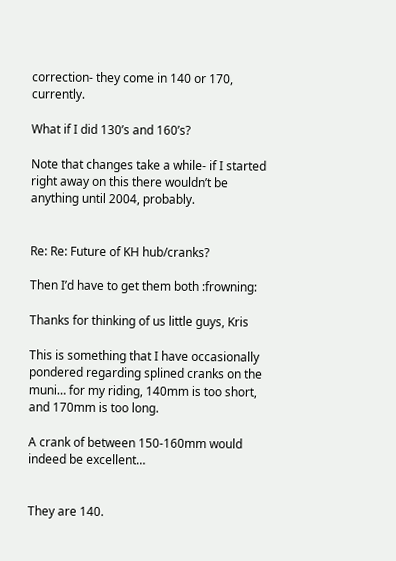correction- they come in 140 or 170, currently.

What if I did 130’s and 160’s?

Note that changes take a while- if I started right away on this there wouldn’t be anything until 2004, probably.


Re: Re: Future of KH hub/cranks?

Then I’d have to get them both :frowning:

Thanks for thinking of us little guys, Kris

This is something that I have occasionally pondered regarding splined cranks on the muni… for my riding, 140mm is too short, and 170mm is too long.

A crank of between 150-160mm would indeed be excellent…


They are 140.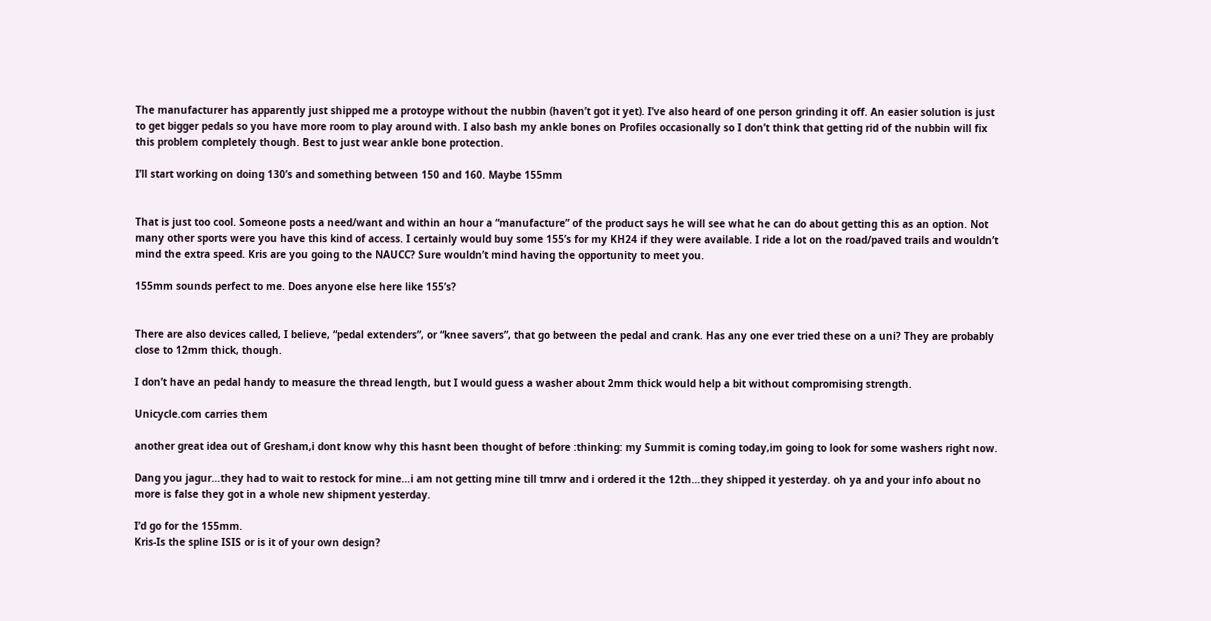The manufacturer has apparently just shipped me a protoype without the nubbin (haven’t got it yet). I’ve also heard of one person grinding it off. An easier solution is just to get bigger pedals so you have more room to play around with. I also bash my ankle bones on Profiles occasionally so I don’t think that getting rid of the nubbin will fix this problem completely though. Best to just wear ankle bone protection.

I’ll start working on doing 130’s and something between 150 and 160. Maybe 155mm


That is just too cool. Someone posts a need/want and within an hour a “manufacture” of the product says he will see what he can do about getting this as an option. Not many other sports were you have this kind of access. I certainly would buy some 155’s for my KH24 if they were available. I ride a lot on the road/paved trails and wouldn’t mind the extra speed. Kris are you going to the NAUCC? Sure wouldn’t mind having the opportunity to meet you.

155mm sounds perfect to me. Does anyone else here like 155’s?


There are also devices called, I believe, “pedal extenders”, or “knee savers”, that go between the pedal and crank. Has any one ever tried these on a uni? They are probably close to 12mm thick, though.

I don’t have an pedal handy to measure the thread length, but I would guess a washer about 2mm thick would help a bit without compromising strength.

Unicycle.com carries them

another great idea out of Gresham,i dont know why this hasnt been thought of before :thinking: my Summit is coming today,im going to look for some washers right now.

Dang you jagur…they had to wait to restock for mine…i am not getting mine till tmrw and i ordered it the 12th…they shipped it yesterday. oh ya and your info about no more is false they got in a whole new shipment yesterday.

I’d go for the 155mm.
Kris-Is the spline ISIS or is it of your own design?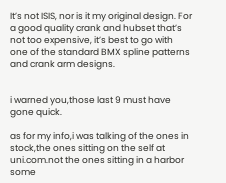It’s not ISIS, nor is it my original design. For a good quality crank and hubset that’s not too expensive, it’s best to go with one of the standard BMX spline patterns and crank arm designs.


i warned you,those last 9 must have gone quick.

as for my info,i was talking of the ones in stock,the ones sitting on the self at uni.com.not the ones sitting in a harbor some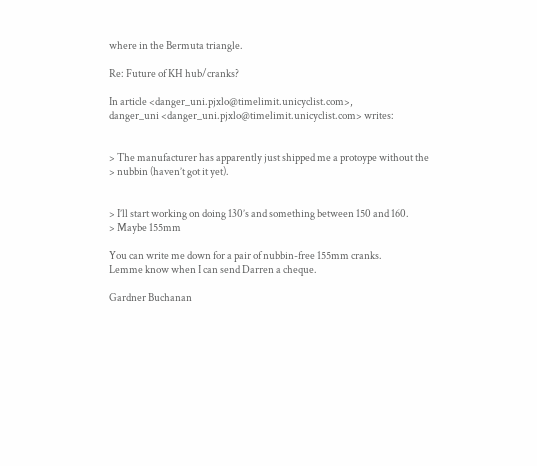where in the Bermuta triangle.

Re: Future of KH hub/cranks?

In article <danger_uni.pjxlo@timelimit.unicyclist.com>,
danger_uni <danger_uni.pjxlo@timelimit.unicyclist.com> writes:


> The manufacturer has apparently just shipped me a protoype without the
> nubbin (haven’t got it yet).


> I’ll start working on doing 130’s and something between 150 and 160.
> Maybe 155mm

You can write me down for a pair of nubbin-free 155mm cranks.
Lemme know when I can send Darren a cheque.

Gardner Buchanan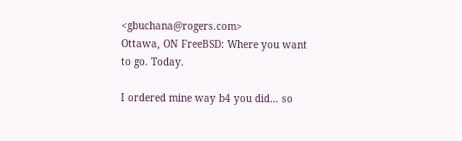<gbuchana@rogers.com>
Ottawa, ON FreeBSD: Where you want to go. Today.

I ordered mine way b4 you did… so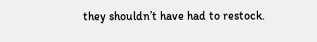they shouldn’t have had to restock.